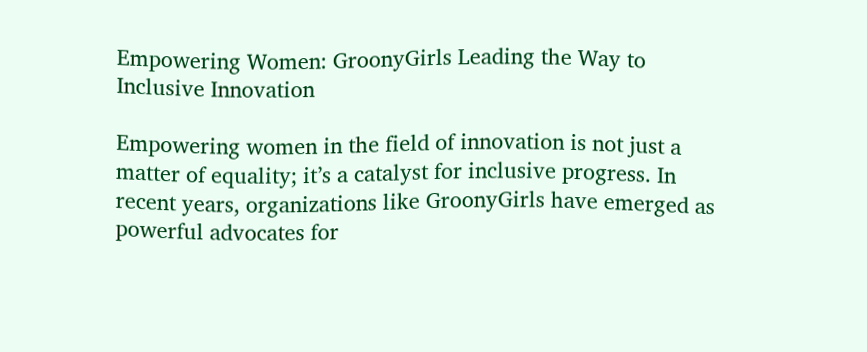Empowering Women: GroonyGirls Leading the Way to Inclusive Innovation

Empowering women in the field of innovation is not just a matter of equality; it’s a catalyst for inclusive progress. In recent years, organizations like GroonyGirls have emerged as powerful advocates for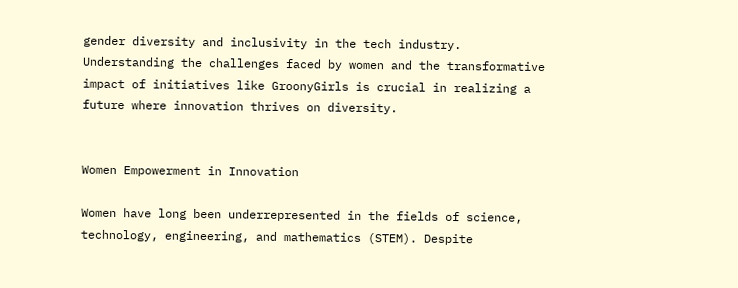gender diversity and inclusivity in the tech industry. Understanding the challenges faced by women and the transformative impact of initiatives like GroonyGirls is crucial in realizing a future where innovation thrives on diversity.


Women Empowerment in Innovation

Women have long been underrepresented in the fields of science, technology, engineering, and mathematics (STEM). Despite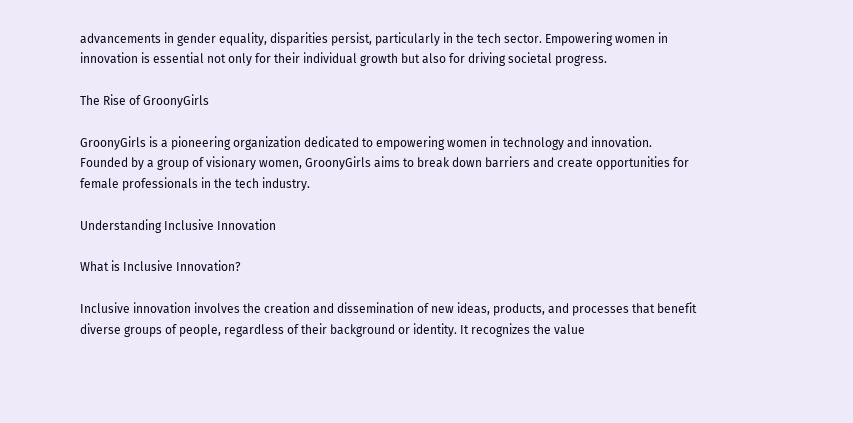advancements in gender equality, disparities persist, particularly in the tech sector. Empowering women in innovation is essential not only for their individual growth but also for driving societal progress.

The Rise of GroonyGirls

GroonyGirls is a pioneering organization dedicated to empowering women in technology and innovation. Founded by a group of visionary women, GroonyGirls aims to break down barriers and create opportunities for female professionals in the tech industry.

Understanding Inclusive Innovation

What is Inclusive Innovation?

Inclusive innovation involves the creation and dissemination of new ideas, products, and processes that benefit diverse groups of people, regardless of their background or identity. It recognizes the value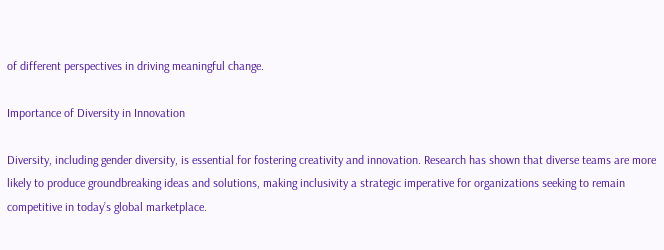of different perspectives in driving meaningful change.

Importance of Diversity in Innovation

Diversity, including gender diversity, is essential for fostering creativity and innovation. Research has shown that diverse teams are more likely to produce groundbreaking ideas and solutions, making inclusivity a strategic imperative for organizations seeking to remain competitive in today’s global marketplace.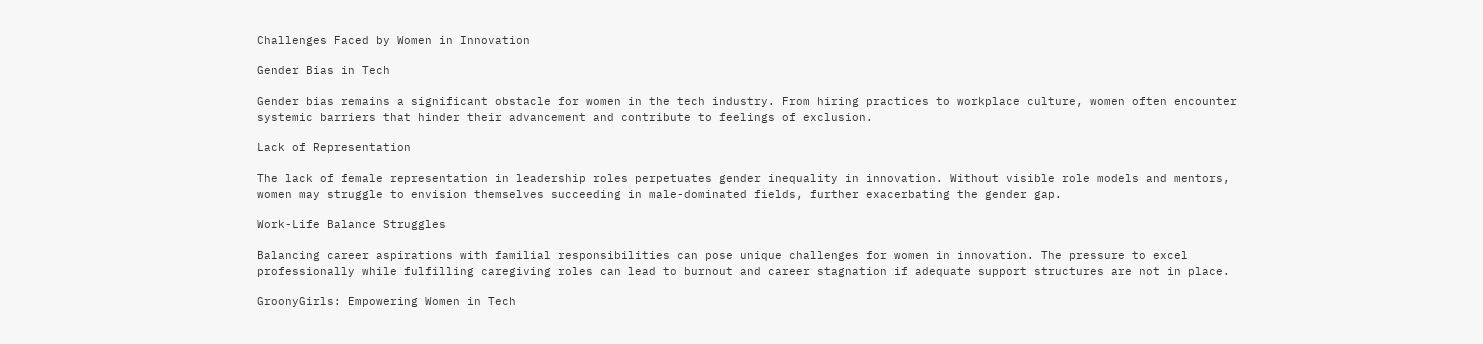Challenges Faced by Women in Innovation

Gender Bias in Tech

Gender bias remains a significant obstacle for women in the tech industry. From hiring practices to workplace culture, women often encounter systemic barriers that hinder their advancement and contribute to feelings of exclusion.

Lack of Representation

The lack of female representation in leadership roles perpetuates gender inequality in innovation. Without visible role models and mentors, women may struggle to envision themselves succeeding in male-dominated fields, further exacerbating the gender gap.

Work-Life Balance Struggles

Balancing career aspirations with familial responsibilities can pose unique challenges for women in innovation. The pressure to excel professionally while fulfilling caregiving roles can lead to burnout and career stagnation if adequate support structures are not in place.

GroonyGirls: Empowering Women in Tech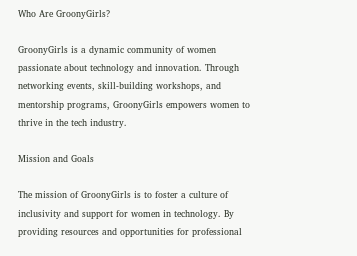Who Are GroonyGirls?

GroonyGirls is a dynamic community of women passionate about technology and innovation. Through networking events, skill-building workshops, and mentorship programs, GroonyGirls empowers women to thrive in the tech industry.

Mission and Goals

The mission of GroonyGirls is to foster a culture of inclusivity and support for women in technology. By providing resources and opportunities for professional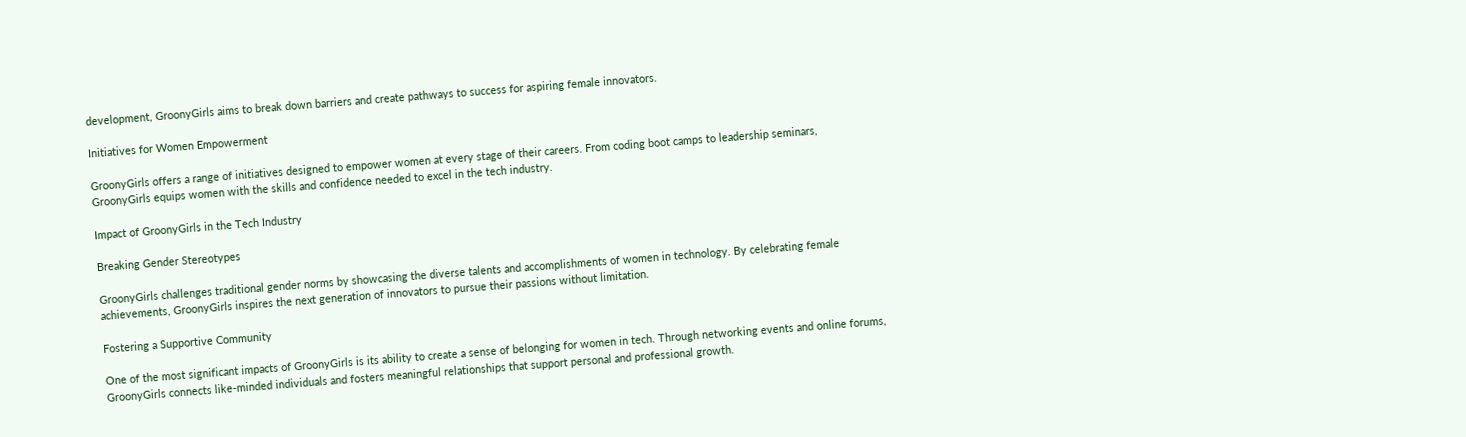development, GroonyGirls aims to break down barriers and create pathways to success for aspiring female innovators.

Initiatives for Women Empowerment

GroonyGirls offers a range of initiatives designed to empower women at every stage of their careers. From coding boot camps to leadership seminars, GroonyGirls equips women with the skills and confidence needed to excel in the tech industry.

Impact of GroonyGirls in the Tech Industry

Breaking Gender Stereotypes

GroonyGirls challenges traditional gender norms by showcasing the diverse talents and accomplishments of women in technology. By celebrating female achievements, GroonyGirls inspires the next generation of innovators to pursue their passions without limitation.

Fostering a Supportive Community

One of the most significant impacts of GroonyGirls is its ability to create a sense of belonging for women in tech. Through networking events and online forums, GroonyGirls connects like-minded individuals and fosters meaningful relationships that support personal and professional growth.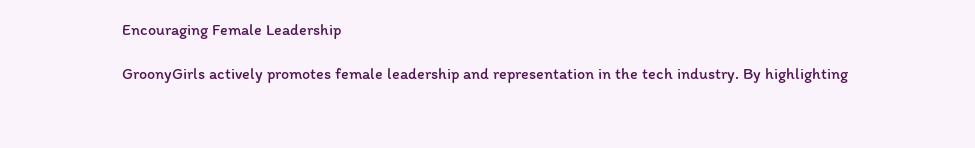Encouraging Female Leadership

GroonyGirls actively promotes female leadership and representation in the tech industry. By highlighting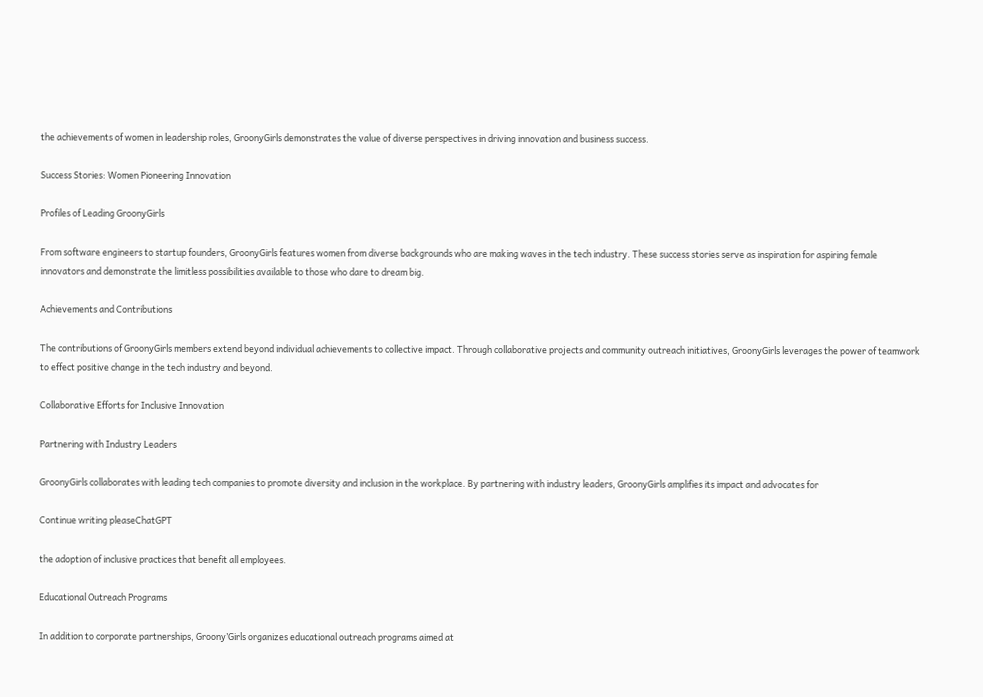the achievements of women in leadership roles, GroonyGirls demonstrates the value of diverse perspectives in driving innovation and business success.

Success Stories: Women Pioneering Innovation

Profiles of Leading GroonyGirls

From software engineers to startup founders, GroonyGirls features women from diverse backgrounds who are making waves in the tech industry. These success stories serve as inspiration for aspiring female innovators and demonstrate the limitless possibilities available to those who dare to dream big.

Achievements and Contributions

The contributions of GroonyGirls members extend beyond individual achievements to collective impact. Through collaborative projects and community outreach initiatives, GroonyGirls leverages the power of teamwork to effect positive change in the tech industry and beyond.

Collaborative Efforts for Inclusive Innovation

Partnering with Industry Leaders

GroonyGirls collaborates with leading tech companies to promote diversity and inclusion in the workplace. By partnering with industry leaders, GroonyGirls amplifies its impact and advocates for

Continue writing pleaseChatGPT

the adoption of inclusive practices that benefit all employees.

Educational Outreach Programs

In addition to corporate partnerships, Groony’Girls organizes educational outreach programs aimed at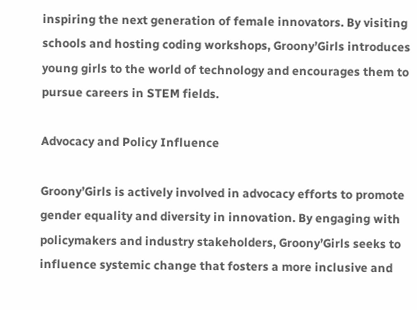inspiring the next generation of female innovators. By visiting schools and hosting coding workshops, Groony’Girls introduces young girls to the world of technology and encourages them to pursue careers in STEM fields.

Advocacy and Policy Influence

Groony’Girls is actively involved in advocacy efforts to promote gender equality and diversity in innovation. By engaging with policymakers and industry stakeholders, Groony’Girls seeks to influence systemic change that fosters a more inclusive and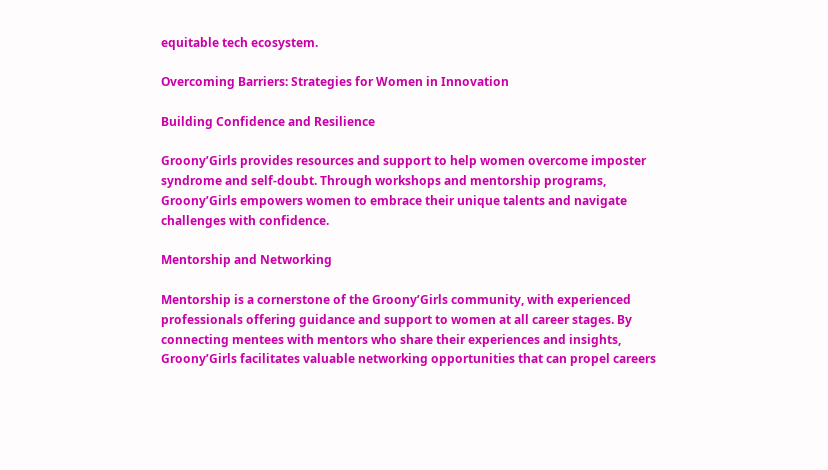equitable tech ecosystem.

Overcoming Barriers: Strategies for Women in Innovation

Building Confidence and Resilience

Groony’Girls provides resources and support to help women overcome imposter syndrome and self-doubt. Through workshops and mentorship programs, Groony’Girls empowers women to embrace their unique talents and navigate challenges with confidence.

Mentorship and Networking

Mentorship is a cornerstone of the Groony’Girls community, with experienced professionals offering guidance and support to women at all career stages. By connecting mentees with mentors who share their experiences and insights, Groony’Girls facilitates valuable networking opportunities that can propel careers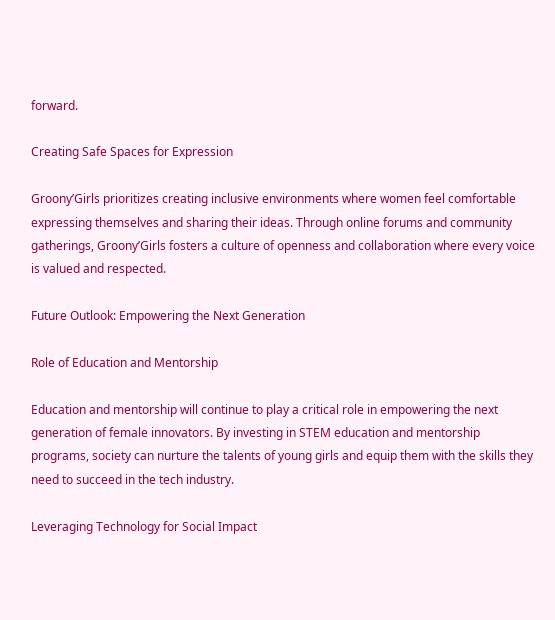forward.

Creating Safe Spaces for Expression

Groony’Girls prioritizes creating inclusive environments where women feel comfortable expressing themselves and sharing their ideas. Through online forums and community gatherings, Groony’Girls fosters a culture of openness and collaboration where every voice is valued and respected.

Future Outlook: Empowering the Next Generation

Role of Education and Mentorship

Education and mentorship will continue to play a critical role in empowering the next generation of female innovators. By investing in STEM education and mentorship programs, society can nurture the talents of young girls and equip them with the skills they need to succeed in the tech industry.

Leveraging Technology for Social Impact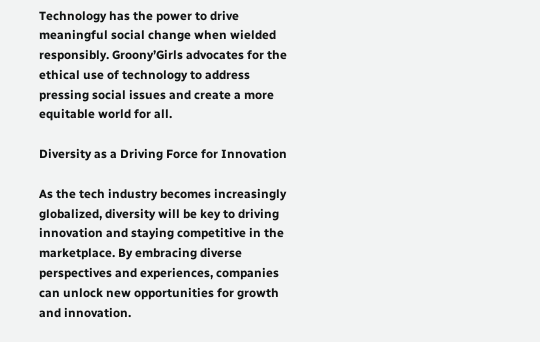Technology has the power to drive meaningful social change when wielded responsibly. Groony’Girls advocates for the ethical use of technology to address pressing social issues and create a more equitable world for all.

Diversity as a Driving Force for Innovation

As the tech industry becomes increasingly globalized, diversity will be key to driving innovation and staying competitive in the marketplace. By embracing diverse perspectives and experiences, companies can unlock new opportunities for growth and innovation.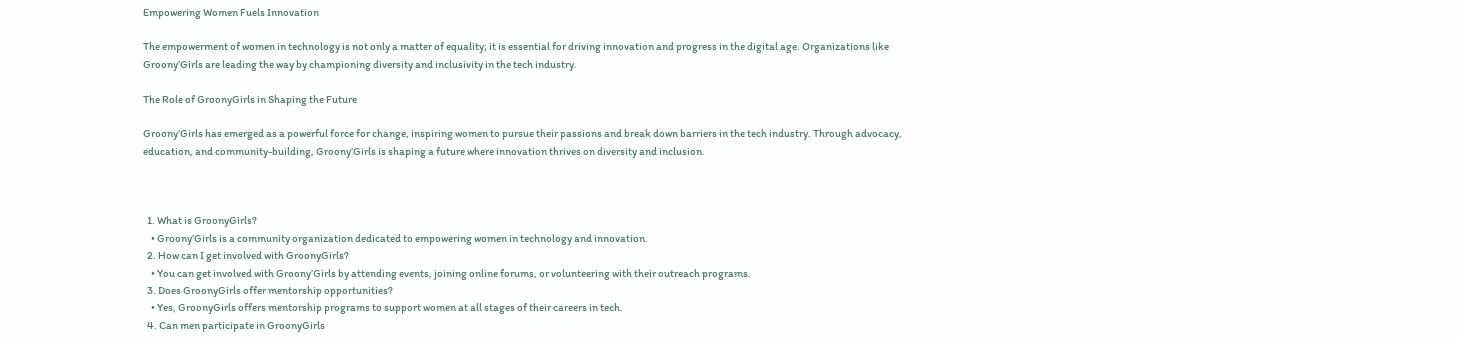Empowering Women Fuels Innovation

The empowerment of women in technology is not only a matter of equality; it is essential for driving innovation and progress in the digital age. Organizations like Groony’Girls are leading the way by championing diversity and inclusivity in the tech industry.

The Role of GroonyGirls in Shaping the Future

Groony’Girls has emerged as a powerful force for change, inspiring women to pursue their passions and break down barriers in the tech industry. Through advocacy, education, and community-building, Groony’Girls is shaping a future where innovation thrives on diversity and inclusion.



  1. What is GroonyGirls?
    • Groony’Girls is a community organization dedicated to empowering women in technology and innovation.
  2. How can I get involved with GroonyGirls?
    • You can get involved with Groony’Girls by attending events, joining online forums, or volunteering with their outreach programs.
  3. Does GroonyGirls offer mentorship opportunities?
    • Yes, GroonyGirls offers mentorship programs to support women at all stages of their careers in tech.
  4. Can men participate in GroonyGirls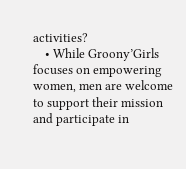activities?
    • While Groony’Girls focuses on empowering women, men are welcome to support their mission and participate in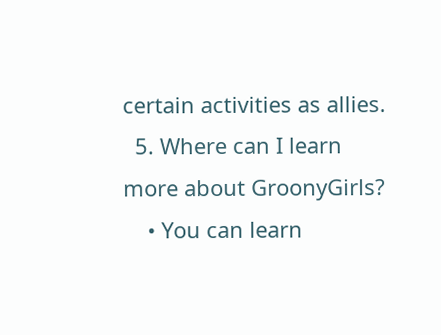certain activities as allies.
  5. Where can I learn more about GroonyGirls?
    • You can learn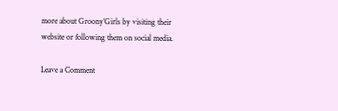more about Groony’Girls by visiting their website or following them on social media.

Leave a Comment